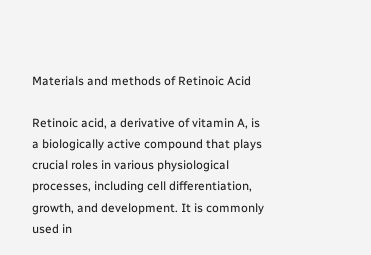Materials and methods of Retinoic Acid

Retinoic acid, a derivative of vitamin A, is a biologically active compound that plays crucial roles in various physiological processes, including cell differentiation, growth, and development. It is commonly used in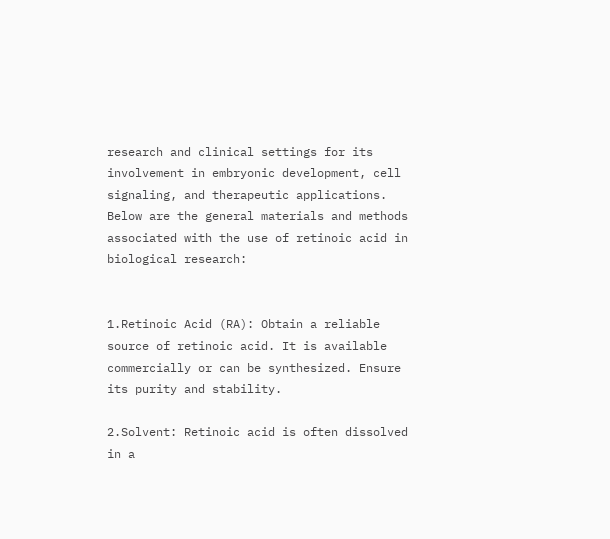research and clinical settings for its involvement in embryonic development, cell signaling, and therapeutic applications. Below are the general materials and methods associated with the use of retinoic acid in biological research:


1.Retinoic Acid (RA): Obtain a reliable source of retinoic acid. It is available commercially or can be synthesized. Ensure its purity and stability.

2.Solvent: Retinoic acid is often dissolved in a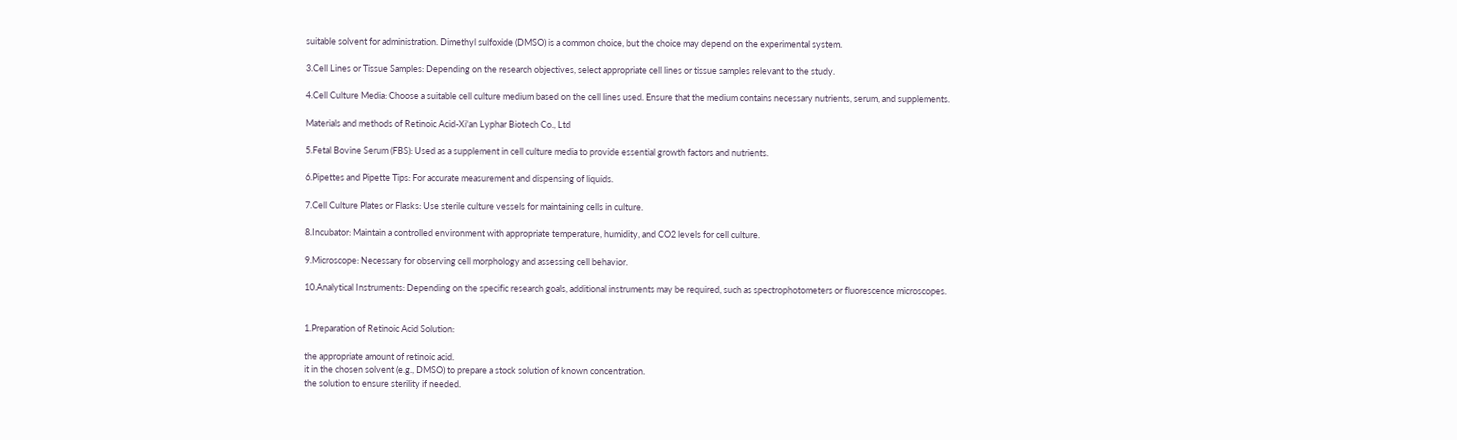suitable solvent for administration. Dimethyl sulfoxide (DMSO) is a common choice, but the choice may depend on the experimental system.

3.Cell Lines or Tissue Samples: Depending on the research objectives, select appropriate cell lines or tissue samples relevant to the study.

4.Cell Culture Media: Choose a suitable cell culture medium based on the cell lines used. Ensure that the medium contains necessary nutrients, serum, and supplements.

Materials and methods of Retinoic Acid-Xi'an Lyphar Biotech Co., Ltd

5.Fetal Bovine Serum (FBS): Used as a supplement in cell culture media to provide essential growth factors and nutrients.

6.Pipettes and Pipette Tips: For accurate measurement and dispensing of liquids.

7.Cell Culture Plates or Flasks: Use sterile culture vessels for maintaining cells in culture.

8.Incubator: Maintain a controlled environment with appropriate temperature, humidity, and CO2 levels for cell culture.

9.Microscope: Necessary for observing cell morphology and assessing cell behavior.

10.Analytical Instruments: Depending on the specific research goals, additional instruments may be required, such as spectrophotometers or fluorescence microscopes.


1.Preparation of Retinoic Acid Solution:

the appropriate amount of retinoic acid.
it in the chosen solvent (e.g., DMSO) to prepare a stock solution of known concentration.
the solution to ensure sterility if needed.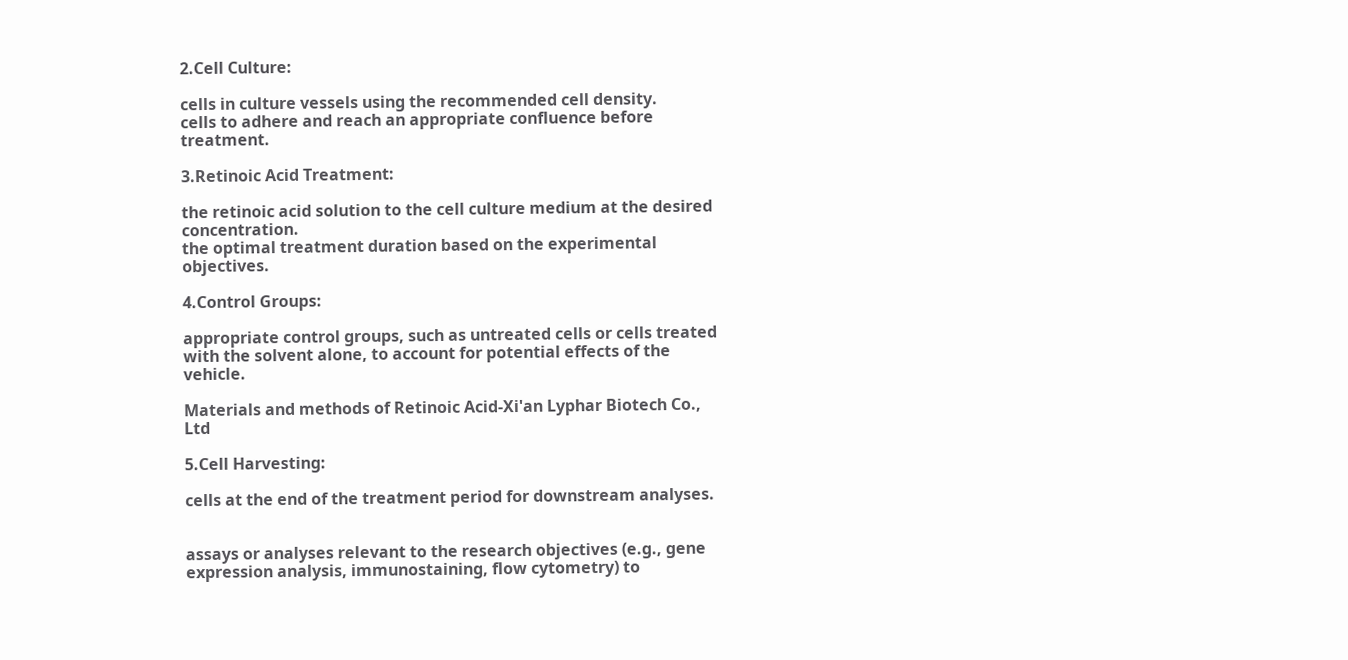2.Cell Culture:

cells in culture vessels using the recommended cell density.
cells to adhere and reach an appropriate confluence before treatment.

3.Retinoic Acid Treatment:

the retinoic acid solution to the cell culture medium at the desired concentration.
the optimal treatment duration based on the experimental objectives.

4.Control Groups:

appropriate control groups, such as untreated cells or cells treated with the solvent alone, to account for potential effects of the vehicle.

Materials and methods of Retinoic Acid-Xi'an Lyphar Biotech Co., Ltd

5.Cell Harvesting:

cells at the end of the treatment period for downstream analyses.


assays or analyses relevant to the research objectives (e.g., gene expression analysis, immunostaining, flow cytometry) to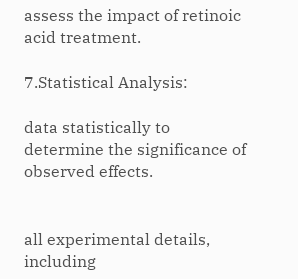assess the impact of retinoic acid treatment.

7.Statistical Analysis:

data statistically to determine the significance of observed effects.


all experimental details, including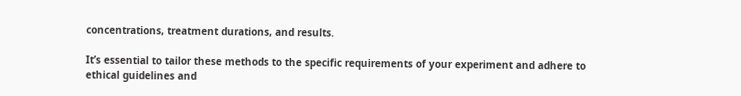concentrations, treatment durations, and results.

It’s essential to tailor these methods to the specific requirements of your experiment and adhere to ethical guidelines and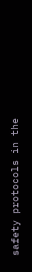safety protocols in the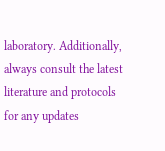laboratory. Additionally, always consult the latest literature and protocols for any updates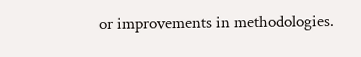or improvements in methodologies.